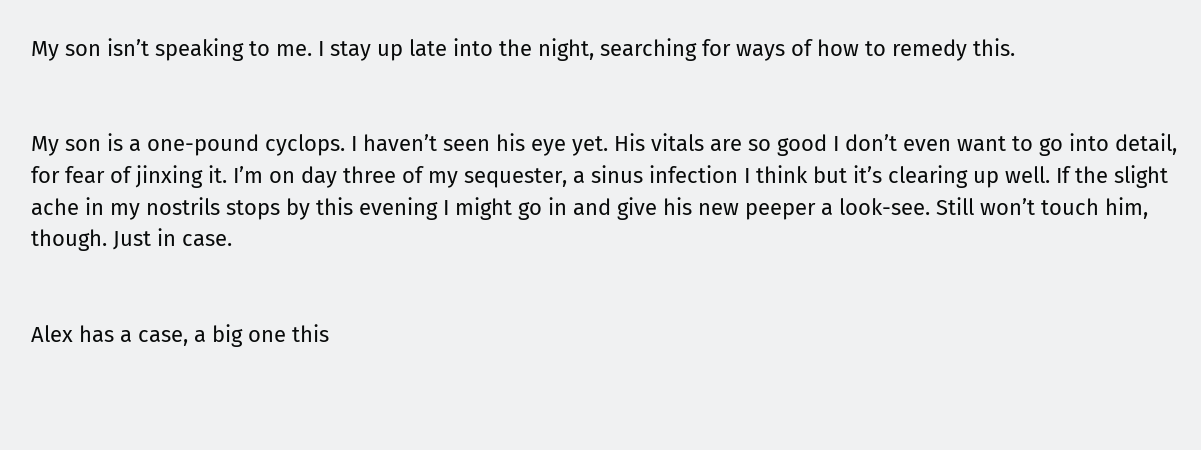My son isn’t speaking to me. I stay up late into the night, searching for ways of how to remedy this.


My son is a one-pound cyclops. I haven’t seen his eye yet. His vitals are so good I don’t even want to go into detail, for fear of jinxing it. I’m on day three of my sequester, a sinus infection I think but it’s clearing up well. If the slight ache in my nostrils stops by this evening I might go in and give his new peeper a look-see. Still won’t touch him, though. Just in case.


Alex has a case, a big one this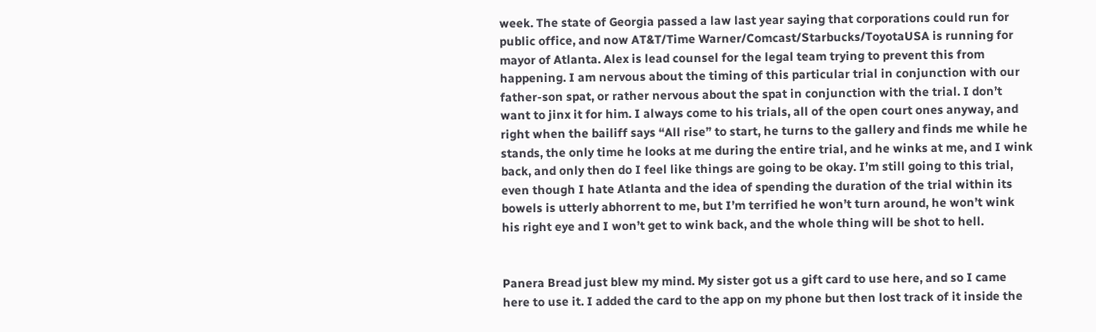week. The state of Georgia passed a law last year saying that corporations could run for public office, and now AT&T/Time Warner/Comcast/Starbucks/ToyotaUSA is running for mayor of Atlanta. Alex is lead counsel for the legal team trying to prevent this from happening. I am nervous about the timing of this particular trial in conjunction with our father-son spat, or rather nervous about the spat in conjunction with the trial. I don’t want to jinx it for him. I always come to his trials, all of the open court ones anyway, and right when the bailiff says “All rise” to start, he turns to the gallery and finds me while he stands, the only time he looks at me during the entire trial, and he winks at me, and I wink back, and only then do I feel like things are going to be okay. I’m still going to this trial, even though I hate Atlanta and the idea of spending the duration of the trial within its bowels is utterly abhorrent to me, but I’m terrified he won’t turn around, he won’t wink his right eye and I won’t get to wink back, and the whole thing will be shot to hell.


Panera Bread just blew my mind. My sister got us a gift card to use here, and so I came here to use it. I added the card to the app on my phone but then lost track of it inside the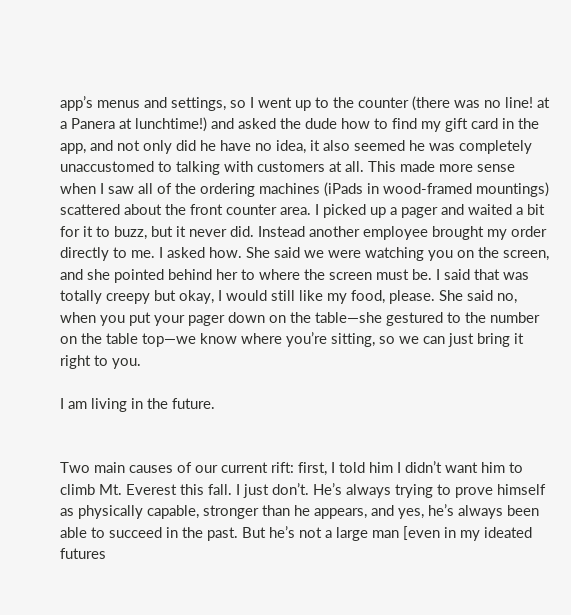app’s menus and settings, so I went up to the counter (there was no line! at a Panera at lunchtime!) and asked the dude how to find my gift card in the app, and not only did he have no idea, it also seemed he was completely unaccustomed to talking with customers at all. This made more sense when I saw all of the ordering machines (iPads in wood-framed mountings) scattered about the front counter area. I picked up a pager and waited a bit for it to buzz, but it never did. Instead another employee brought my order directly to me. I asked how. She said we were watching you on the screen, and she pointed behind her to where the screen must be. I said that was totally creepy but okay, I would still like my food, please. She said no, when you put your pager down on the table—she gestured to the number on the table top—we know where you’re sitting, so we can just bring it right to you.

I am living in the future.


Two main causes of our current rift: first, I told him I didn’t want him to climb Mt. Everest this fall. I just don’t. He’s always trying to prove himself as physically capable, stronger than he appears, and yes, he’s always been able to succeed in the past. But he’s not a large man [even in my ideated futures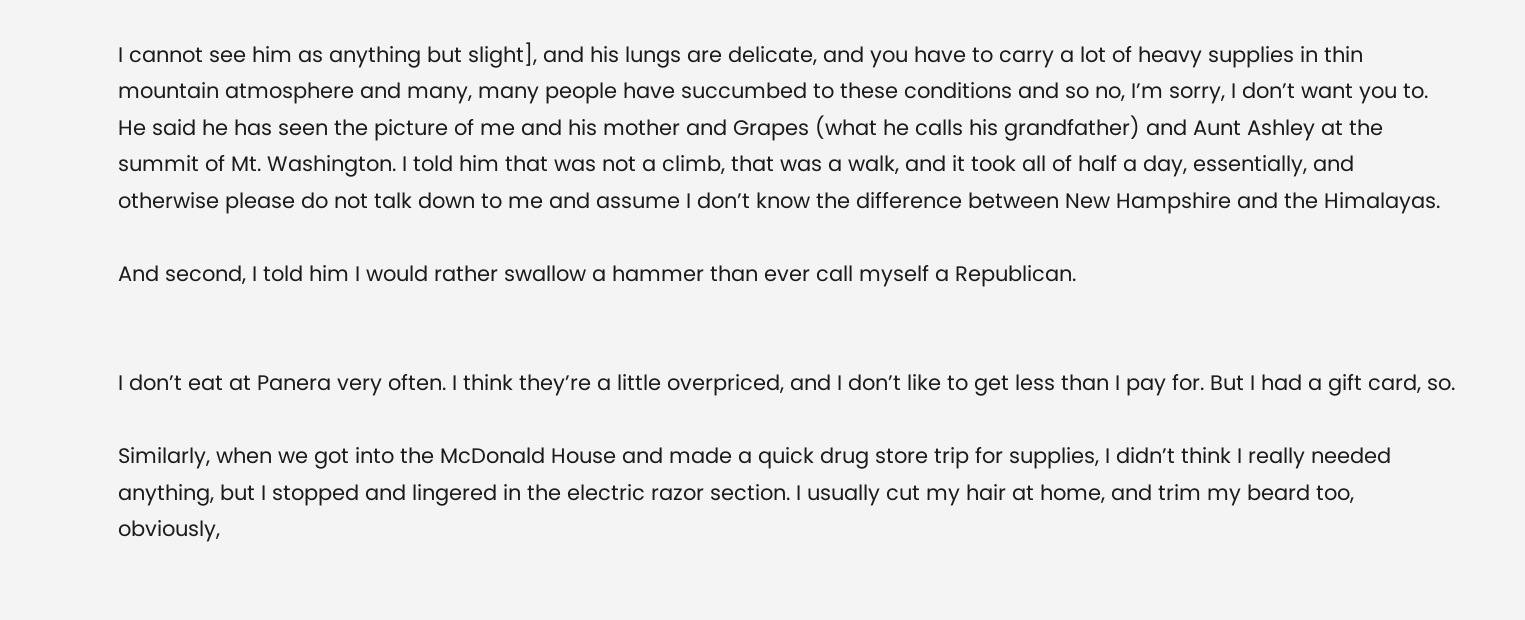I cannot see him as anything but slight], and his lungs are delicate, and you have to carry a lot of heavy supplies in thin mountain atmosphere and many, many people have succumbed to these conditions and so no, I’m sorry, I don’t want you to. He said he has seen the picture of me and his mother and Grapes (what he calls his grandfather) and Aunt Ashley at the summit of Mt. Washington. I told him that was not a climb, that was a walk, and it took all of half a day, essentially, and otherwise please do not talk down to me and assume I don’t know the difference between New Hampshire and the Himalayas.

And second, I told him I would rather swallow a hammer than ever call myself a Republican.


I don’t eat at Panera very often. I think they’re a little overpriced, and I don’t like to get less than I pay for. But I had a gift card, so.

Similarly, when we got into the McDonald House and made a quick drug store trip for supplies, I didn’t think I really needed anything, but I stopped and lingered in the electric razor section. I usually cut my hair at home, and trim my beard too, obviously,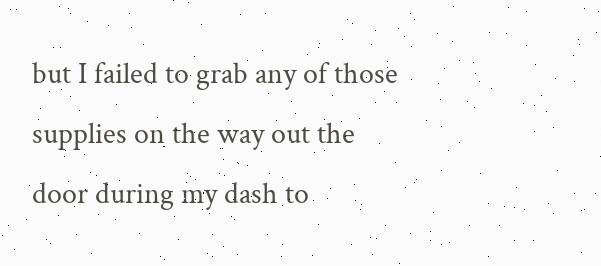but I failed to grab any of those supplies on the way out the door during my dash to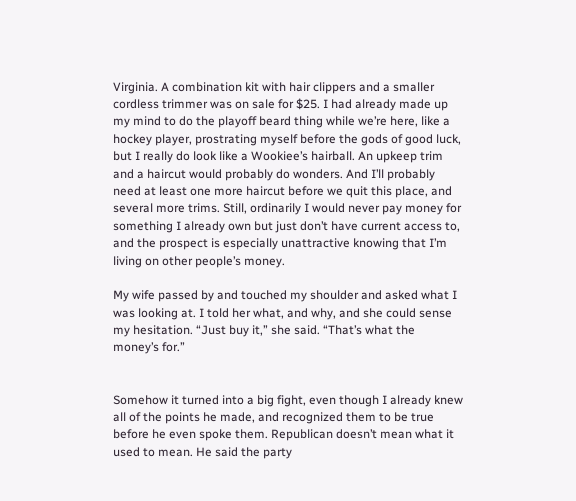Virginia. A combination kit with hair clippers and a smaller cordless trimmer was on sale for $25. I had already made up my mind to do the playoff beard thing while we’re here, like a hockey player, prostrating myself before the gods of good luck, but I really do look like a Wookiee’s hairball. An upkeep trim and a haircut would probably do wonders. And I’ll probably need at least one more haircut before we quit this place, and several more trims. Still, ordinarily I would never pay money for something I already own but just don’t have current access to, and the prospect is especially unattractive knowing that I’m living on other people’s money.

My wife passed by and touched my shoulder and asked what I was looking at. I told her what, and why, and she could sense my hesitation. “Just buy it,” she said. “That’s what the money’s for.”


Somehow it turned into a big fight, even though I already knew all of the points he made, and recognized them to be true before he even spoke them. Republican doesn’t mean what it used to mean. He said the party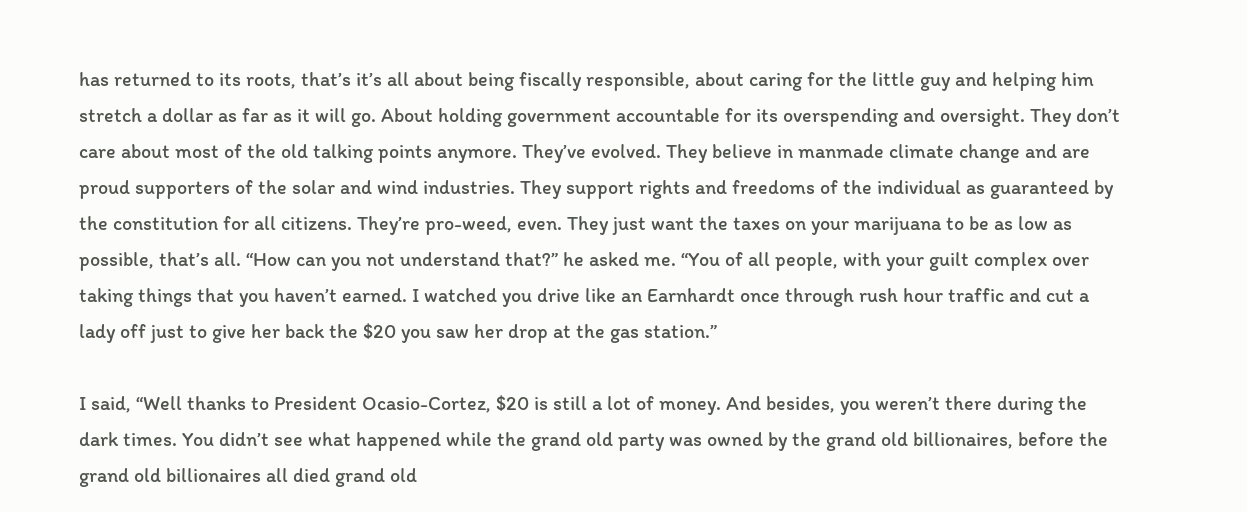has returned to its roots, that’s it’s all about being fiscally responsible, about caring for the little guy and helping him stretch a dollar as far as it will go. About holding government accountable for its overspending and oversight. They don’t care about most of the old talking points anymore. They’ve evolved. They believe in manmade climate change and are proud supporters of the solar and wind industries. They support rights and freedoms of the individual as guaranteed by the constitution for all citizens. They’re pro-weed, even. They just want the taxes on your marijuana to be as low as possible, that’s all. “How can you not understand that?” he asked me. “You of all people, with your guilt complex over taking things that you haven’t earned. I watched you drive like an Earnhardt once through rush hour traffic and cut a lady off just to give her back the $20 you saw her drop at the gas station.”

I said, “Well thanks to President Ocasio-Cortez, $20 is still a lot of money. And besides, you weren’t there during the dark times. You didn’t see what happened while the grand old party was owned by the grand old billionaires, before the grand old billionaires all died grand old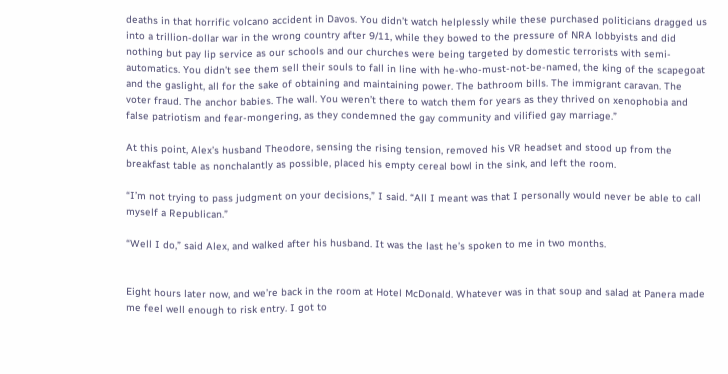deaths in that horrific volcano accident in Davos. You didn’t watch helplessly while these purchased politicians dragged us into a trillion-dollar war in the wrong country after 9/11, while they bowed to the pressure of NRA lobbyists and did nothing but pay lip service as our schools and our churches were being targeted by domestic terrorists with semi-automatics. You didn’t see them sell their souls to fall in line with he-who-must-not-be-named, the king of the scapegoat and the gaslight, all for the sake of obtaining and maintaining power. The bathroom bills. The immigrant caravan. The voter fraud. The anchor babies. The wall. You weren’t there to watch them for years as they thrived on xenophobia and false patriotism and fear-mongering, as they condemned the gay community and vilified gay marriage.”

At this point, Alex’s husband Theodore, sensing the rising tension, removed his VR headset and stood up from the breakfast table as nonchalantly as possible, placed his empty cereal bowl in the sink, and left the room.

“I’m not trying to pass judgment on your decisions,” I said. “All I meant was that I personally would never be able to call myself a Republican.”

“Well I do,” said Alex, and walked after his husband. It was the last he’s spoken to me in two months.


Eight hours later now, and we’re back in the room at Hotel McDonald. Whatever was in that soup and salad at Panera made me feel well enough to risk entry. I got to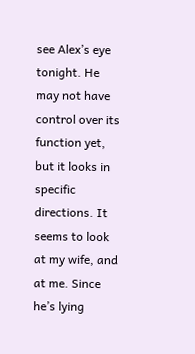see Alex’s eye tonight. He may not have control over its function yet, but it looks in specific directions. It seems to look at my wife, and at me. Since he’s lying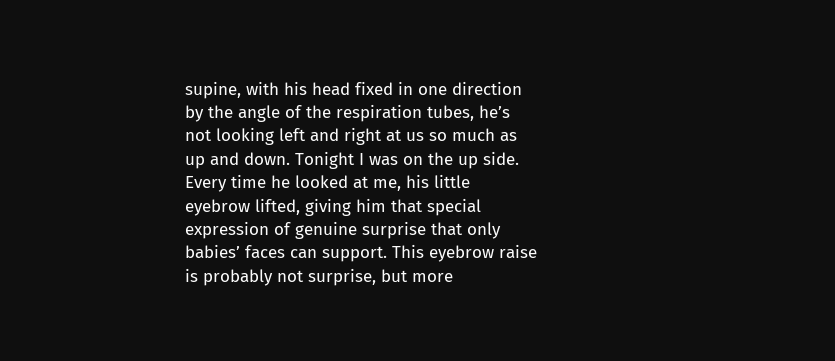supine, with his head fixed in one direction by the angle of the respiration tubes, he’s not looking left and right at us so much as up and down. Tonight I was on the up side. Every time he looked at me, his little eyebrow lifted, giving him that special expression of genuine surprise that only babies’ faces can support. This eyebrow raise is probably not surprise, but more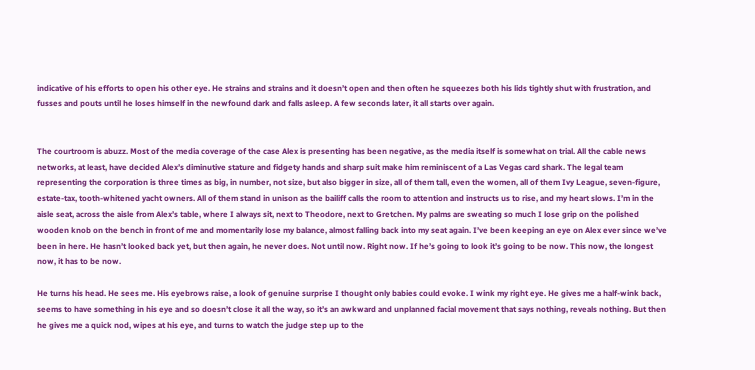indicative of his efforts to open his other eye. He strains and strains and it doesn’t open and then often he squeezes both his lids tightly shut with frustration, and fusses and pouts until he loses himself in the newfound dark and falls asleep. A few seconds later, it all starts over again.


The courtroom is abuzz. Most of the media coverage of the case Alex is presenting has been negative, as the media itself is somewhat on trial. All the cable news networks, at least, have decided Alex’s diminutive stature and fidgety hands and sharp suit make him reminiscent of a Las Vegas card shark. The legal team representing the corporation is three times as big, in number, not size, but also bigger in size, all of them tall, even the women, all of them Ivy League, seven-figure, estate-tax, tooth-whitened yacht owners. All of them stand in unison as the bailiff calls the room to attention and instructs us to rise, and my heart slows. I’m in the aisle seat, across the aisle from Alex’s table, where I always sit, next to Theodore, next to Gretchen. My palms are sweating so much I lose grip on the polished wooden knob on the bench in front of me and momentarily lose my balance, almost falling back into my seat again. I’ve been keeping an eye on Alex ever since we’ve been in here. He hasn’t looked back yet, but then again, he never does. Not until now. Right now. If he’s going to look it’s going to be now. This now, the longest now, it has to be now.

He turns his head. He sees me. His eyebrows raise, a look of genuine surprise I thought only babies could evoke. I wink my right eye. He gives me a half-wink back, seems to have something in his eye and so doesn’t close it all the way, so it’s an awkward and unplanned facial movement that says nothing, reveals nothing. But then he gives me a quick nod, wipes at his eye, and turns to watch the judge step up to the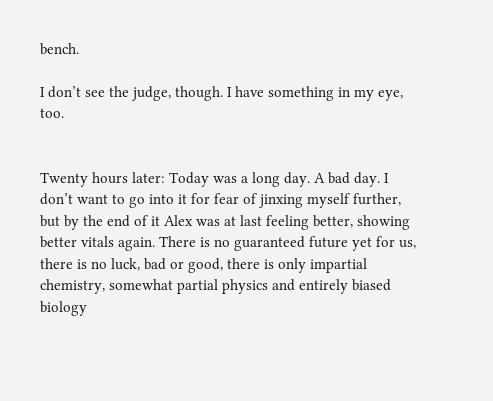bench.

I don’t see the judge, though. I have something in my eye, too.


Twenty hours later: Today was a long day. A bad day. I don’t want to go into it for fear of jinxing myself further, but by the end of it Alex was at last feeling better, showing better vitals again. There is no guaranteed future yet for us, there is no luck, bad or good, there is only impartial chemistry, somewhat partial physics and entirely biased biology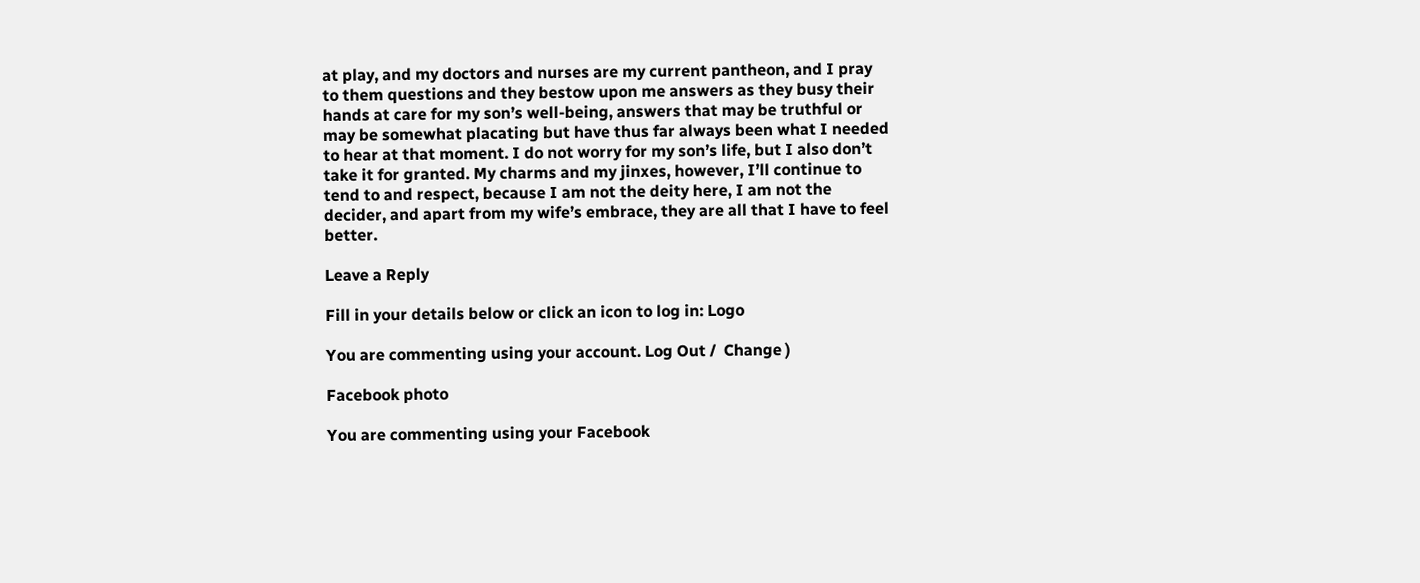at play, and my doctors and nurses are my current pantheon, and I pray to them questions and they bestow upon me answers as they busy their hands at care for my son’s well-being, answers that may be truthful or may be somewhat placating but have thus far always been what I needed to hear at that moment. I do not worry for my son’s life, but I also don’t take it for granted. My charms and my jinxes, however, I’ll continue to tend to and respect, because I am not the deity here, I am not the decider, and apart from my wife’s embrace, they are all that I have to feel better.

Leave a Reply

Fill in your details below or click an icon to log in: Logo

You are commenting using your account. Log Out /  Change )

Facebook photo

You are commenting using your Facebook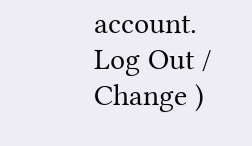account. Log Out /  Change )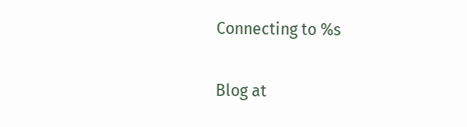Connecting to %s

Blog at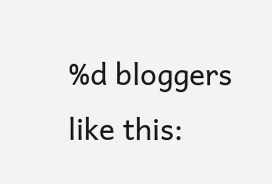%d bloggers like this: